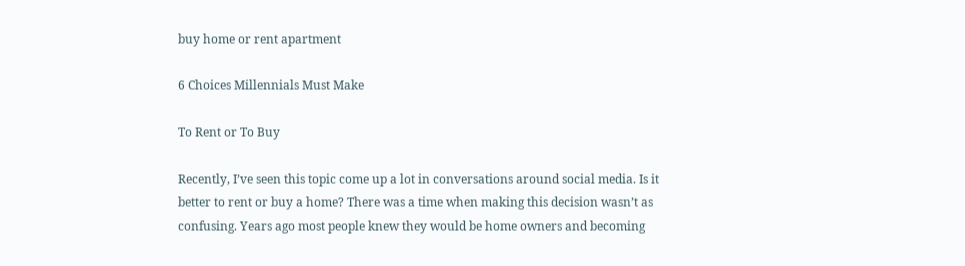buy home or rent apartment

6 Choices Millennials Must Make

To Rent or To Buy

Recently, I’ve seen this topic come up a lot in conversations around social media. Is it better to rent or buy a home? There was a time when making this decision wasn’t as confusing. Years ago most people knew they would be home owners and becoming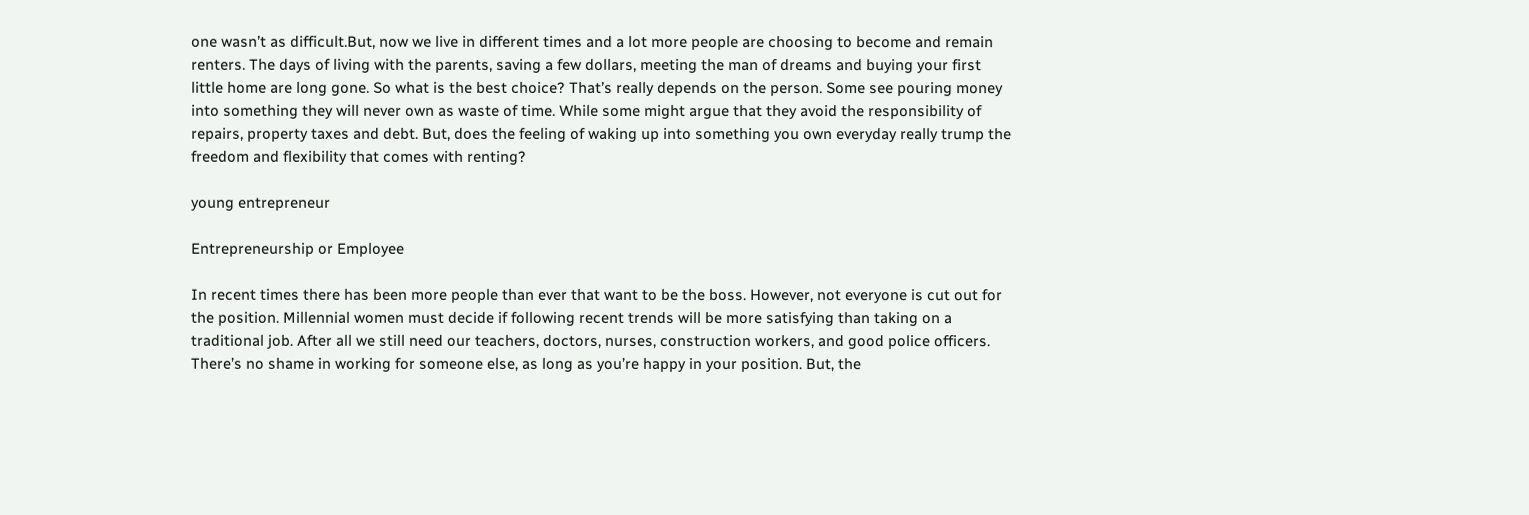one wasn’t as difficult.But, now we live in different times and a lot more people are choosing to become and remain renters. The days of living with the parents, saving a few dollars, meeting the man of dreams and buying your first little home are long gone. So what is the best choice? That’s really depends on the person. Some see pouring money into something they will never own as waste of time. While some might argue that they avoid the responsibility of repairs, property taxes and debt. But, does the feeling of waking up into something you own everyday really trump the freedom and flexibility that comes with renting?

young entrepreneur

Entrepreneurship or Employee

In recent times there has been more people than ever that want to be the boss. However, not everyone is cut out for the position. Millennial women must decide if following recent trends will be more satisfying than taking on a traditional job. After all we still need our teachers, doctors, nurses, construction workers, and good police officers. There’s no shame in working for someone else, as long as you’re happy in your position. But, the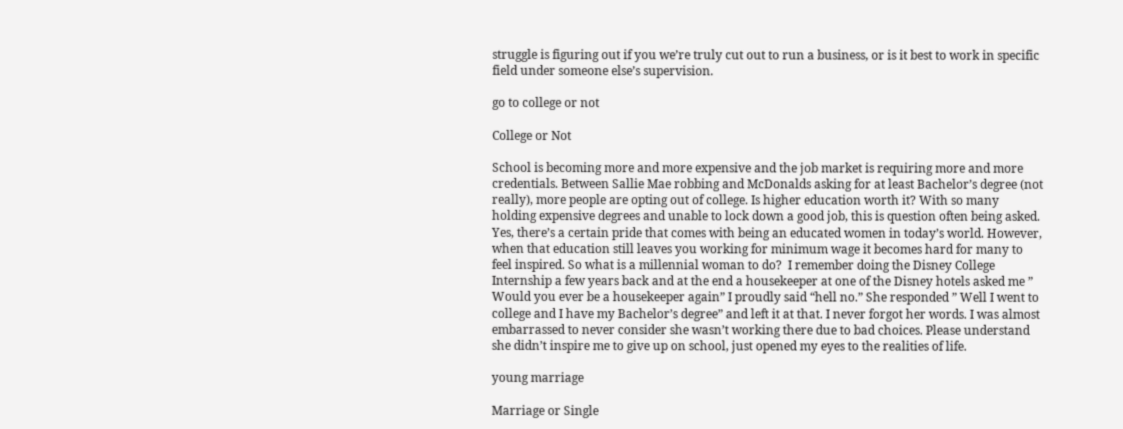struggle is figuring out if you we’re truly cut out to run a business, or is it best to work in specific field under someone else’s supervision.

go to college or not

College or Not

School is becoming more and more expensive and the job market is requiring more and more credentials. Between Sallie Mae robbing and McDonalds asking for at least Bachelor’s degree (not really), more people are opting out of college. Is higher education worth it? With so many holding expensive degrees and unable to lock down a good job, this is question often being asked. Yes, there’s a certain pride that comes with being an educated women in today’s world. However, when that education still leaves you working for minimum wage it becomes hard for many to feel inspired. So what is a millennial woman to do?  I remember doing the Disney College Internship a few years back and at the end a housekeeper at one of the Disney hotels asked me ” Would you ever be a housekeeper again” I proudly said “hell no.” She responded ” Well I went to college and I have my Bachelor’s degree” and left it at that. I never forgot her words. I was almost embarrassed to never consider she wasn’t working there due to bad choices. Please understand she didn’t inspire me to give up on school, just opened my eyes to the realities of life.

young marriage

Marriage or Single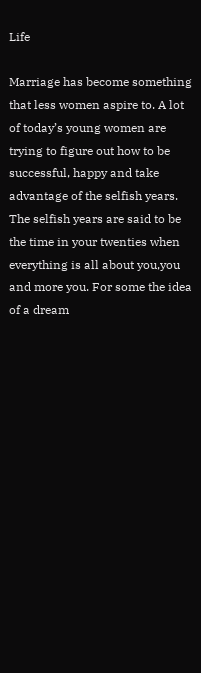Life

Marriage has become something that less women aspire to. A lot of today’s young women are trying to figure out how to be successful, happy and take advantage of the selfish years. The selfish years are said to be the time in your twenties when everything is all about you,you and more you. For some the idea of a dream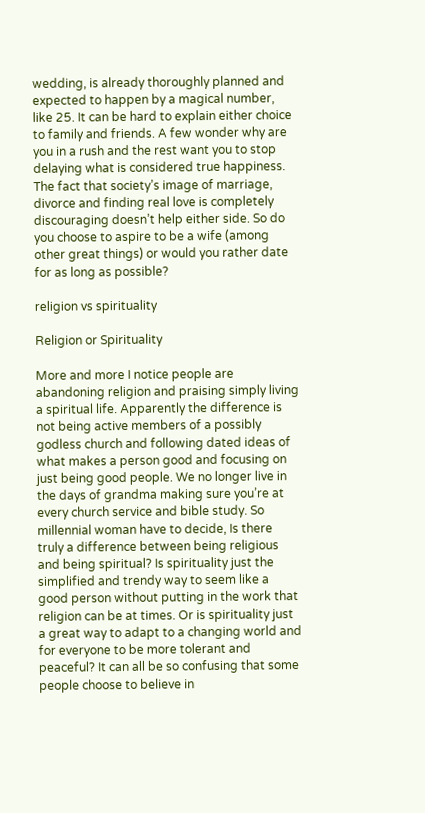wedding, is already thoroughly planned and expected to happen by a magical number, like 25. It can be hard to explain either choice to family and friends. A few wonder why are you in a rush and the rest want you to stop delaying what is considered true happiness. The fact that society’s image of marriage, divorce and finding real love is completely discouraging doesn’t help either side. So do you choose to aspire to be a wife (among other great things) or would you rather date for as long as possible?

religion vs spirituality

Religion or Spirituality

More and more I notice people are abandoning religion and praising simply living a spiritual life. Apparently the difference is not being active members of a possibly godless church and following dated ideas of what makes a person good and focusing on just being good people. We no longer live in the days of grandma making sure you’re at every church service and bible study. So millennial woman have to decide, Is there truly a difference between being religious and being spiritual? Is spirituality just the simplified and trendy way to seem like a good person without putting in the work that religion can be at times. Or is spirituality just a great way to adapt to a changing world and for everyone to be more tolerant and peaceful? It can all be so confusing that some people choose to believe in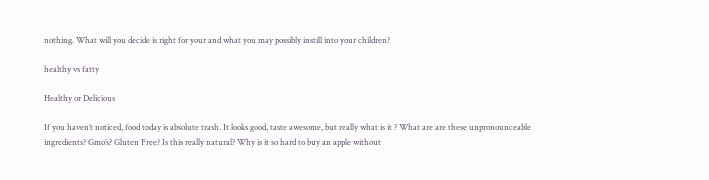nothing. What will you decide is right for your and what you may possibly instill into your children?

healthy vs fatty

Healthy or Delicious

If you haven’t noticed, food today is absolute trash. It looks good, taste awesome, but really what is it ? What are are these unpronounceable ingredients? Gmo’s? Gluten Free? Is this really natural? Why is it so hard to buy an apple without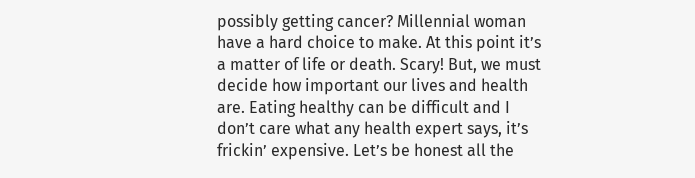possibly getting cancer? Millennial woman have a hard choice to make. At this point it’s a matter of life or death. Scary! But, we must decide how important our lives and health are. Eating healthy can be difficult and I don’t care what any health expert says, it’s frickin’ expensive. Let’s be honest all the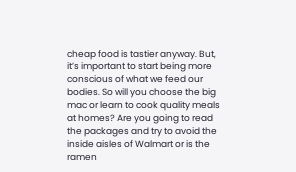cheap food is tastier anyway. But, it’s important to start being more conscious of what we feed our bodies. So will you choose the big mac or learn to cook quality meals at homes? Are you going to read the packages and try to avoid the inside aisles of Walmart or is the ramen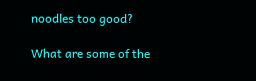noodles too good?

What are some of the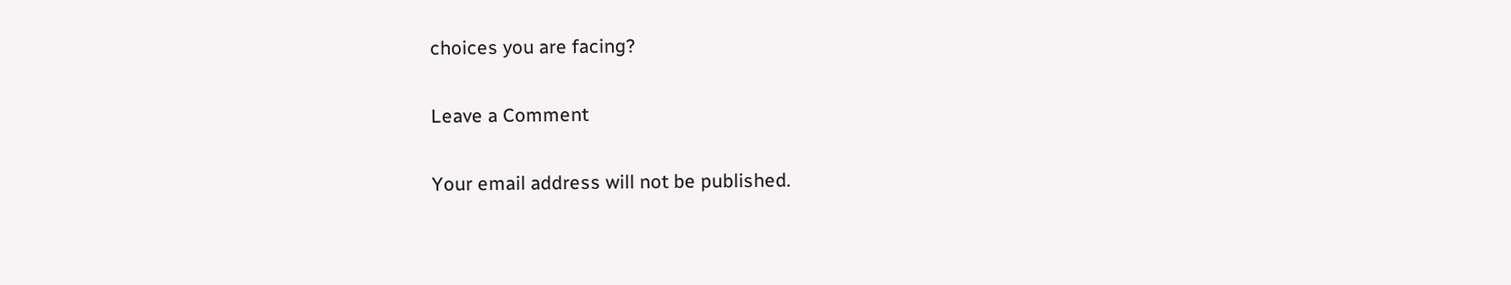choices you are facing?

Leave a Comment

Your email address will not be published.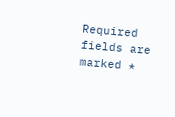Required fields are marked *